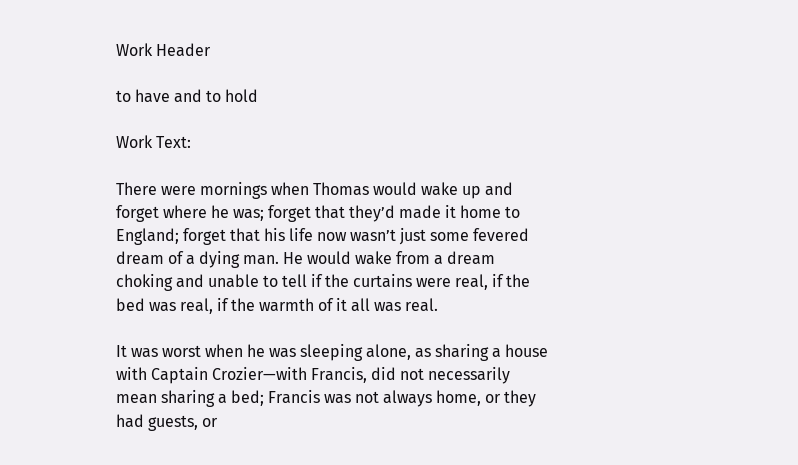Work Header

to have and to hold

Work Text:

There were mornings when Thomas would wake up and forget where he was; forget that they’d made it home to England; forget that his life now wasn’t just some fevered dream of a dying man. He would wake from a dream choking and unable to tell if the curtains were real, if the bed was real, if the warmth of it all was real.

It was worst when he was sleeping alone, as sharing a house with Captain Crozier—with Francis, did not necessarily mean sharing a bed; Francis was not always home, or they had guests, or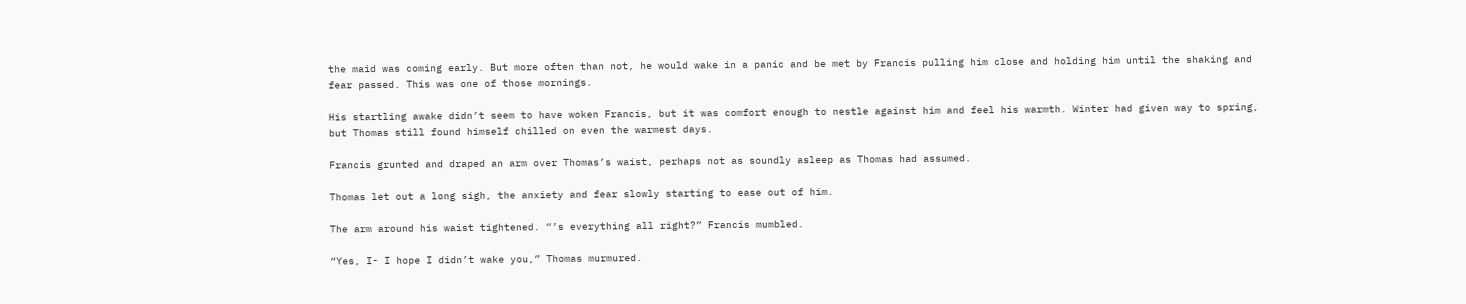the maid was coming early. But more often than not, he would wake in a panic and be met by Francis pulling him close and holding him until the shaking and fear passed. This was one of those mornings.

His startling awake didn’t seem to have woken Francis, but it was comfort enough to nestle against him and feel his warmth. Winter had given way to spring, but Thomas still found himself chilled on even the warmest days.

Francis grunted and draped an arm over Thomas’s waist, perhaps not as soundly asleep as Thomas had assumed.

Thomas let out a long sigh, the anxiety and fear slowly starting to ease out of him.

The arm around his waist tightened. “’s everything all right?” Francis mumbled.

“Yes, I- I hope I didn’t wake you,” Thomas murmured.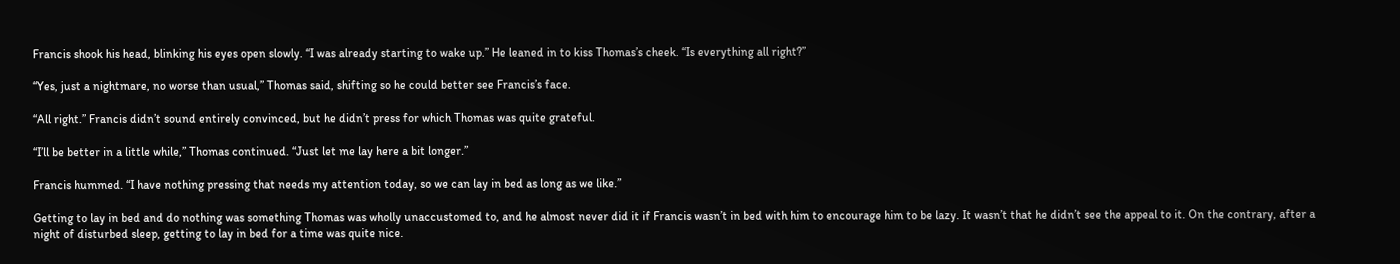Francis shook his head, blinking his eyes open slowly. “I was already starting to wake up.” He leaned in to kiss Thomas’s cheek. “Is everything all right?”

“Yes, just a nightmare, no worse than usual,” Thomas said, shifting so he could better see Francis’s face.

“All right.” Francis didn’t sound entirely convinced, but he didn’t press for which Thomas was quite grateful.

“I’ll be better in a little while,” Thomas continued. “Just let me lay here a bit longer.”

Francis hummed. “I have nothing pressing that needs my attention today, so we can lay in bed as long as we like.”

Getting to lay in bed and do nothing was something Thomas was wholly unaccustomed to, and he almost never did it if Francis wasn’t in bed with him to encourage him to be lazy. It wasn’t that he didn’t see the appeal to it. On the contrary, after a night of disturbed sleep, getting to lay in bed for a time was quite nice.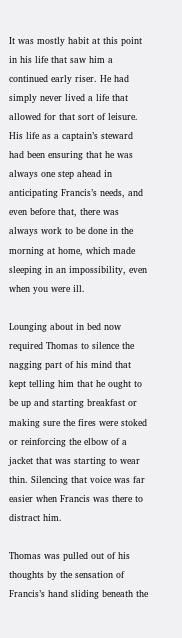It was mostly habit at this point in his life that saw him a continued early riser. He had simply never lived a life that allowed for that sort of leisure. His life as a captain’s steward had been ensuring that he was always one step ahead in anticipating Francis’s needs, and even before that, there was always work to be done in the morning at home, which made sleeping in an impossibility, even when you were ill.

Lounging about in bed now required Thomas to silence the nagging part of his mind that kept telling him that he ought to be up and starting breakfast or making sure the fires were stoked or reinforcing the elbow of a jacket that was starting to wear thin. Silencing that voice was far easier when Francis was there to distract him.

Thomas was pulled out of his thoughts by the sensation of Francis’s hand sliding beneath the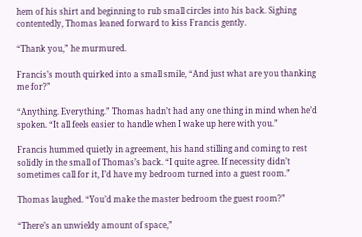hem of his shirt and beginning to rub small circles into his back. Sighing contentedly, Thomas leaned forward to kiss Francis gently.

“Thank you,” he murmured.

Francis’s mouth quirked into a small smile, “And just what are you thanking me for?”

“Anything. Everything.” Thomas hadn’t had any one thing in mind when he’d spoken. “It all feels easier to handle when I wake up here with you.”

Francis hummed quietly in agreement, his hand stilling and coming to rest solidly in the small of Thomas’s back. “I quite agree. If necessity didn’t sometimes call for it, I’d have my bedroom turned into a guest room.”

Thomas laughed. “You’d make the master bedroom the guest room?”

“There’s an unwieldy amount of space,”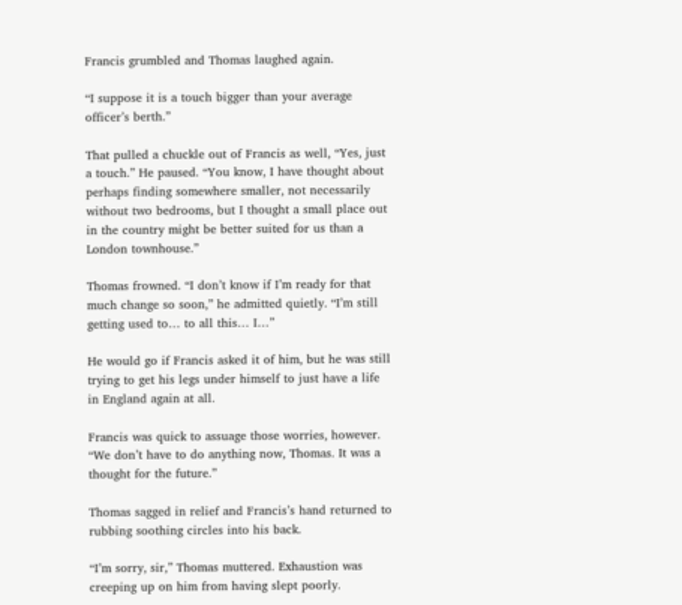Francis grumbled and Thomas laughed again.

“I suppose it is a touch bigger than your average officer’s berth.”

That pulled a chuckle out of Francis as well, “Yes, just a touch.” He paused. “You know, I have thought about perhaps finding somewhere smaller, not necessarily without two bedrooms, but I thought a small place out in the country might be better suited for us than a London townhouse.”

Thomas frowned. “I don’t know if I’m ready for that much change so soon,” he admitted quietly. “I’m still getting used to… to all this… I…”

He would go if Francis asked it of him, but he was still trying to get his legs under himself to just have a life in England again at all.

Francis was quick to assuage those worries, however. “We don’t have to do anything now, Thomas. It was a thought for the future.”

Thomas sagged in relief and Francis’s hand returned to rubbing soothing circles into his back.

“I’m sorry, sir,” Thomas muttered. Exhaustion was creeping up on him from having slept poorly.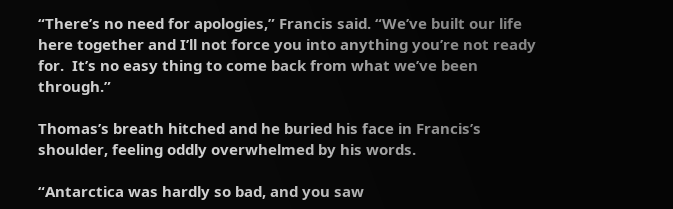“There’s no need for apologies,” Francis said. “We’ve built our life here together and I’ll not force you into anything you’re not ready for.  It’s no easy thing to come back from what we’ve been through.”

Thomas’s breath hitched and he buried his face in Francis’s shoulder, feeling oddly overwhelmed by his words.

“Antarctica was hardly so bad, and you saw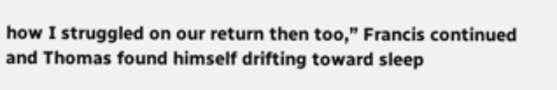how I struggled on our return then too,” Francis continued and Thomas found himself drifting toward sleep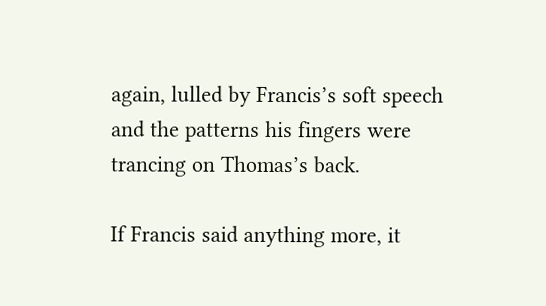again, lulled by Francis’s soft speech and the patterns his fingers were trancing on Thomas’s back.

If Francis said anything more, it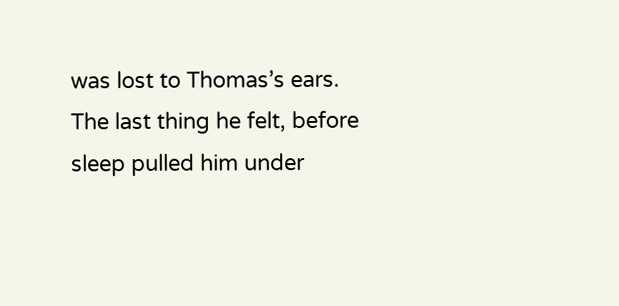was lost to Thomas’s ears. The last thing he felt, before sleep pulled him under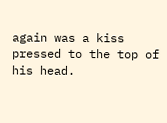again was a kiss pressed to the top of his head.